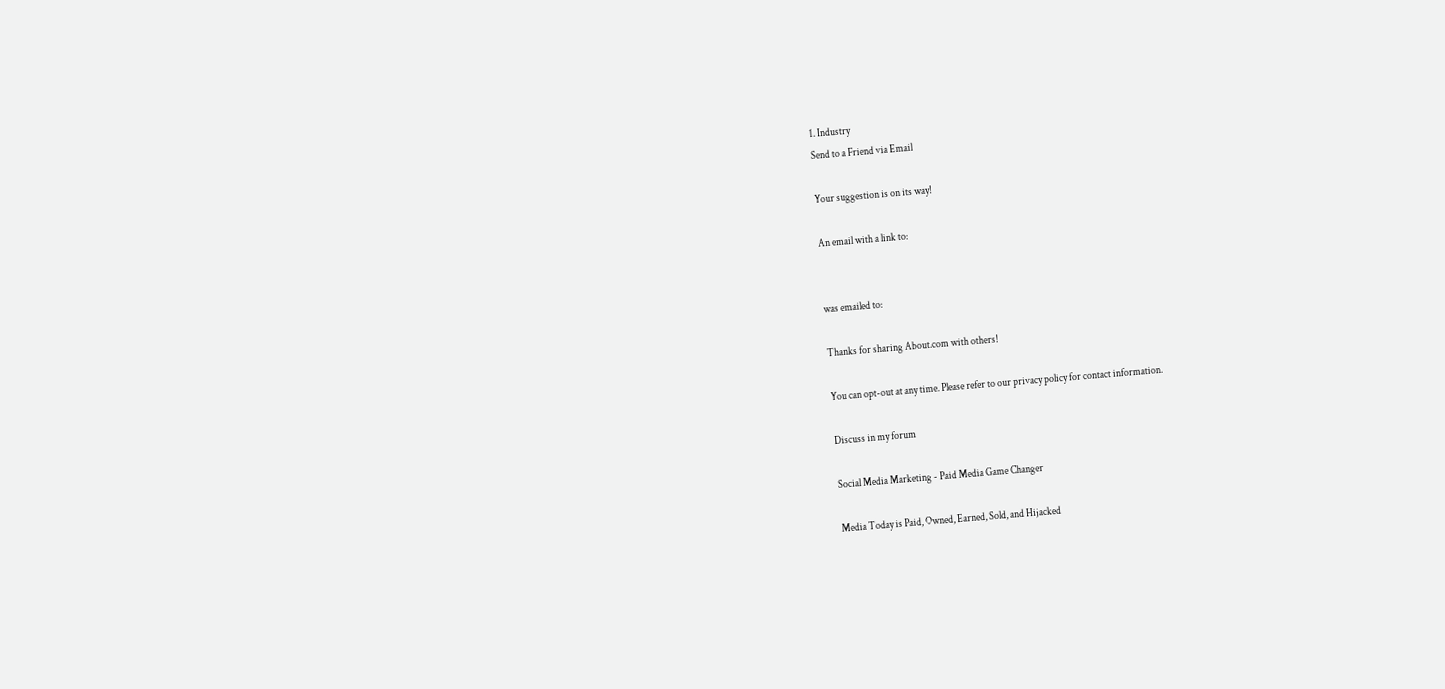1. Industry
Send to a Friend via Email

Your suggestion is on its way!

An email with a link to:


was emailed to:

Thanks for sharing About.com with others!

You can opt-out at any time. Please refer to our privacy policy for contact information.

Discuss in my forum

Social Media Marketing - Paid Media Game Changer

Media Today is Paid, Owned, Earned, Sold, and Hijacked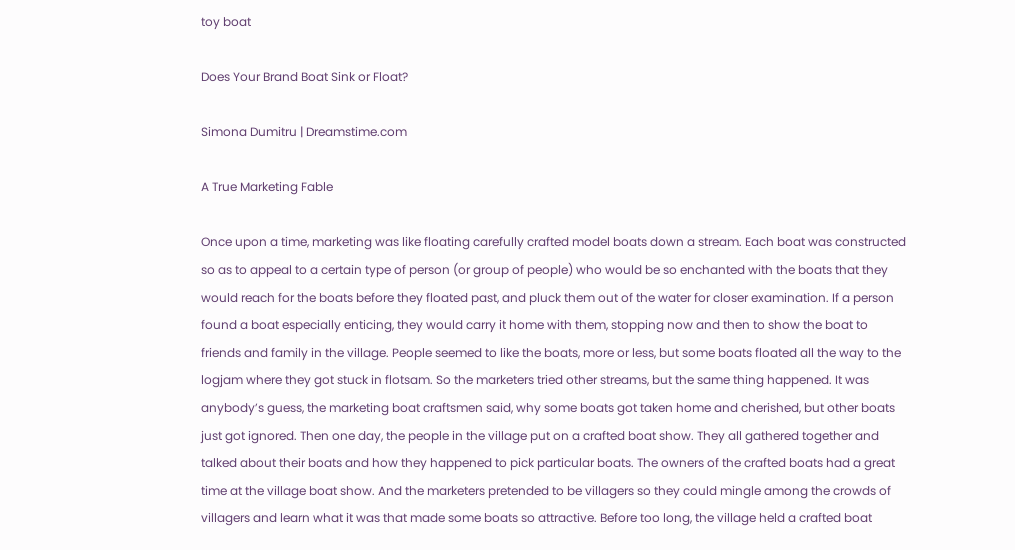toy boat

Does Your Brand Boat Sink or Float?

Simona Dumitru | Dreamstime.com

A True Marketing Fable

Once upon a time, marketing was like floating carefully crafted model boats down a stream. Each boat was constructed so as to appeal to a certain type of person (or group of people) who would be so enchanted with the boats that they would reach for the boats before they floated past, and pluck them out of the water for closer examination. If a person found a boat especially enticing, they would carry it home with them, stopping now and then to show the boat to friends and family in the village. People seemed to like the boats, more or less, but some boats floated all the way to the logjam where they got stuck in flotsam. So the marketers tried other streams, but the same thing happened. It was anybody’s guess, the marketing boat craftsmen said, why some boats got taken home and cherished, but other boats just got ignored. Then one day, the people in the village put on a crafted boat show. They all gathered together and talked about their boats and how they happened to pick particular boats. The owners of the crafted boats had a great time at the village boat show. And the marketers pretended to be villagers so they could mingle among the crowds of villagers and learn what it was that made some boats so attractive. Before too long, the village held a crafted boat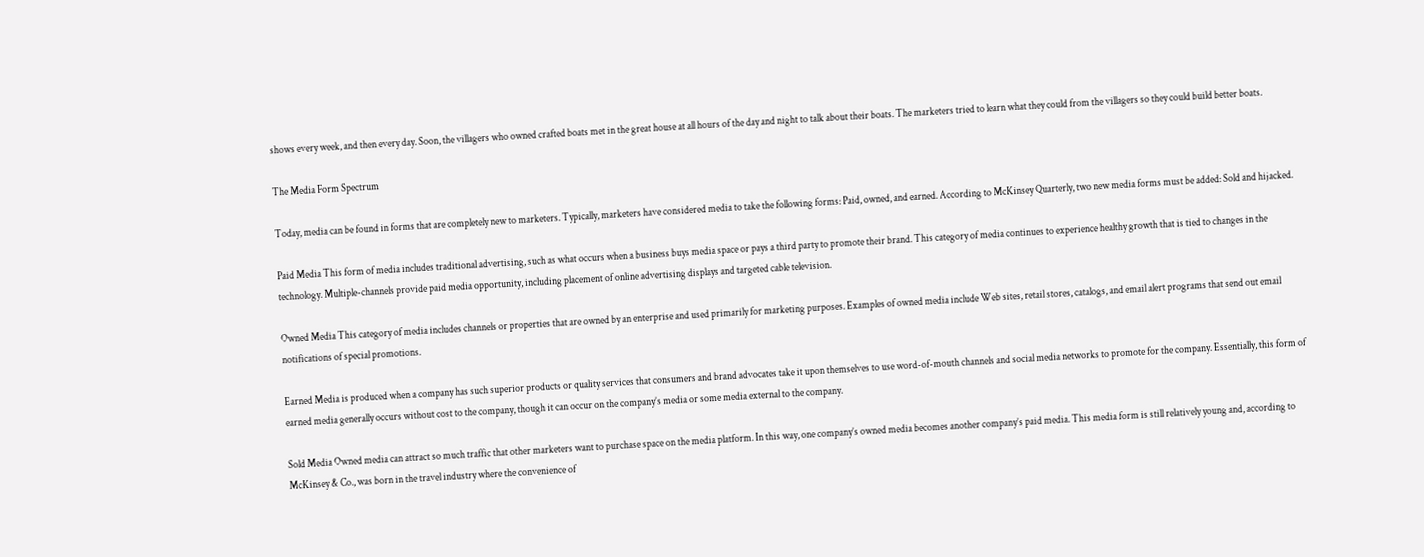shows every week, and then every day. Soon, the villagers who owned crafted boats met in the great house at all hours of the day and night to talk about their boats. The marketers tried to learn what they could from the villagers so they could build better boats.

The Media Form Spectrum

Today, media can be found in forms that are completely new to marketers. Typically, marketers have considered media to take the following forms: Paid, owned, and earned. According to McKinsey Quarterly, two new media forms must be added: Sold and hijacked.

Paid Media This form of media includes traditional advertising, such as what occurs when a business buys media space or pays a third party to promote their brand. This category of media continues to experience healthy growth that is tied to changes in the technology. Multiple-channels provide paid media opportunity, including placement of online advertising displays and targeted cable television.

Owned Media This category of media includes channels or properties that are owned by an enterprise and used primarily for marketing purposes. Examples of owned media include Web sites, retail stores, catalogs, and email alert programs that send out email notifications of special promotions.

Earned Media is produced when a company has such superior products or quality services that consumers and brand advocates take it upon themselves to use word-of-mouth channels and social media networks to promote for the company. Essentially, this form of earned media generally occurs without cost to the company, though it can occur on the company’s media or some media external to the company.

Sold Media Owned media can attract so much traffic that other marketers want to purchase space on the media platform. In this way, one company’s owned media becomes another company’s paid media. This media form is still relatively young and, according to McKinsey & Co., was born in the travel industry where the convenience of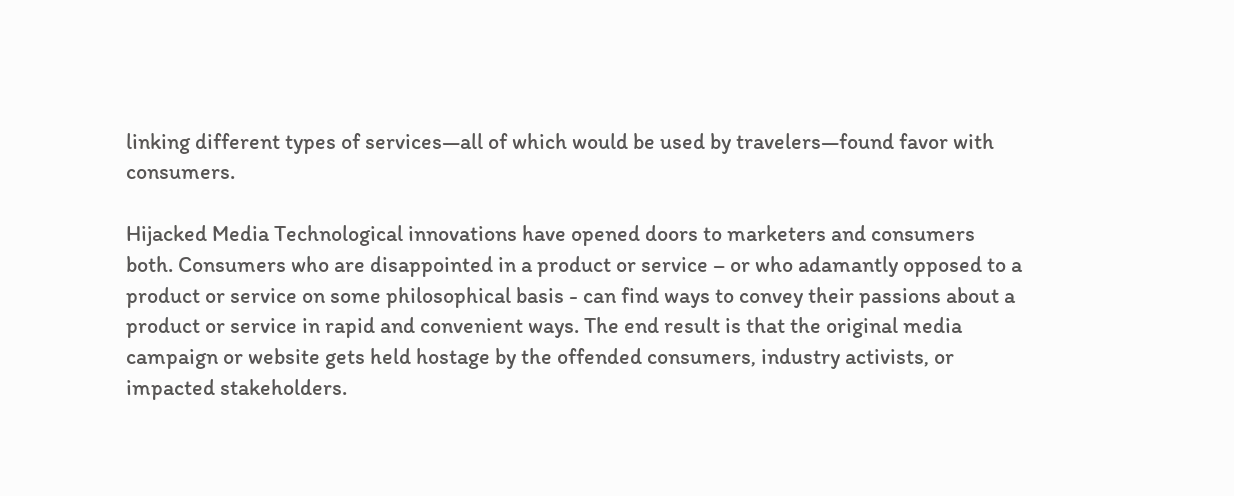linking different types of services—all of which would be used by travelers—found favor with consumers.

Hijacked Media Technological innovations have opened doors to marketers and consumers both. Consumers who are disappointed in a product or service – or who adamantly opposed to a product or service on some philosophical basis - can find ways to convey their passions about a product or service in rapid and convenient ways. The end result is that the original media campaign or website gets held hostage by the offended consumers, industry activists, or impacted stakeholders.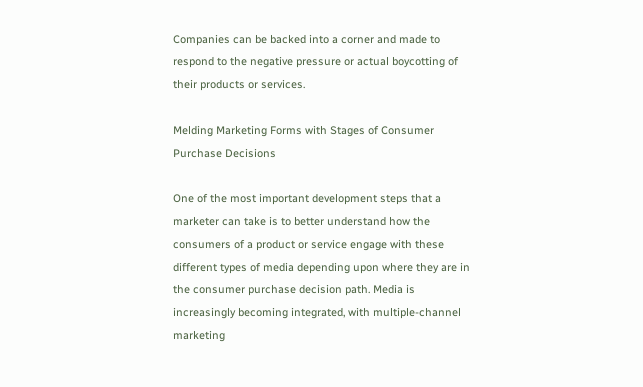Companies can be backed into a corner and made to respond to the negative pressure or actual boycotting of their products or services.

Melding Marketing Forms with Stages of Consumer Purchase Decisions

One of the most important development steps that a marketer can take is to better understand how the consumers of a product or service engage with these different types of media depending upon where they are in the consumer purchase decision path. Media is increasingly becoming integrated, with multiple-channel marketing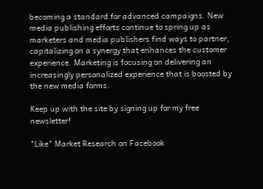becoming a standard for advanced campaigns. New media publishing efforts continue to spring up as marketers and media publishers find ways to partner, capitalizing on a synergy that enhances the customer experience. Marketing is focusing on delivering an increasingly personalized experience that is boosted by the new media forms.

Keep up with the site by signing up for my free newsletter!

"Like" Market Research on Facebook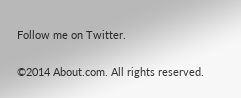Follow me on Twitter.

©2014 About.com. All rights reserved.